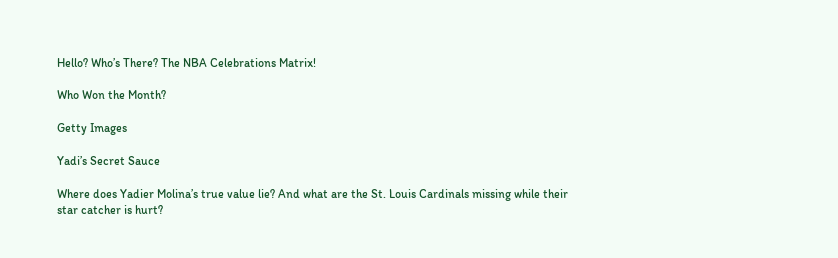Hello? Who’s There? The NBA Celebrations Matrix!

Who Won the Month?

Getty Images

Yadi’s Secret Sauce

Where does Yadier Molina’s true value lie? And what are the St. Louis Cardinals missing while their star catcher is hurt?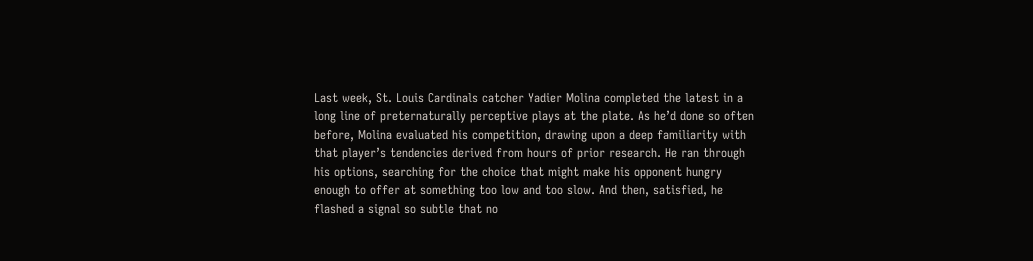Last week, St. Louis Cardinals catcher Yadier Molina completed the latest in a long line of preternaturally perceptive plays at the plate. As he’d done so often before, Molina evaluated his competition, drawing upon a deep familiarity with that player’s tendencies derived from hours of prior research. He ran through his options, searching for the choice that might make his opponent hungry enough to offer at something too low and too slow. And then, satisfied, he flashed a signal so subtle that no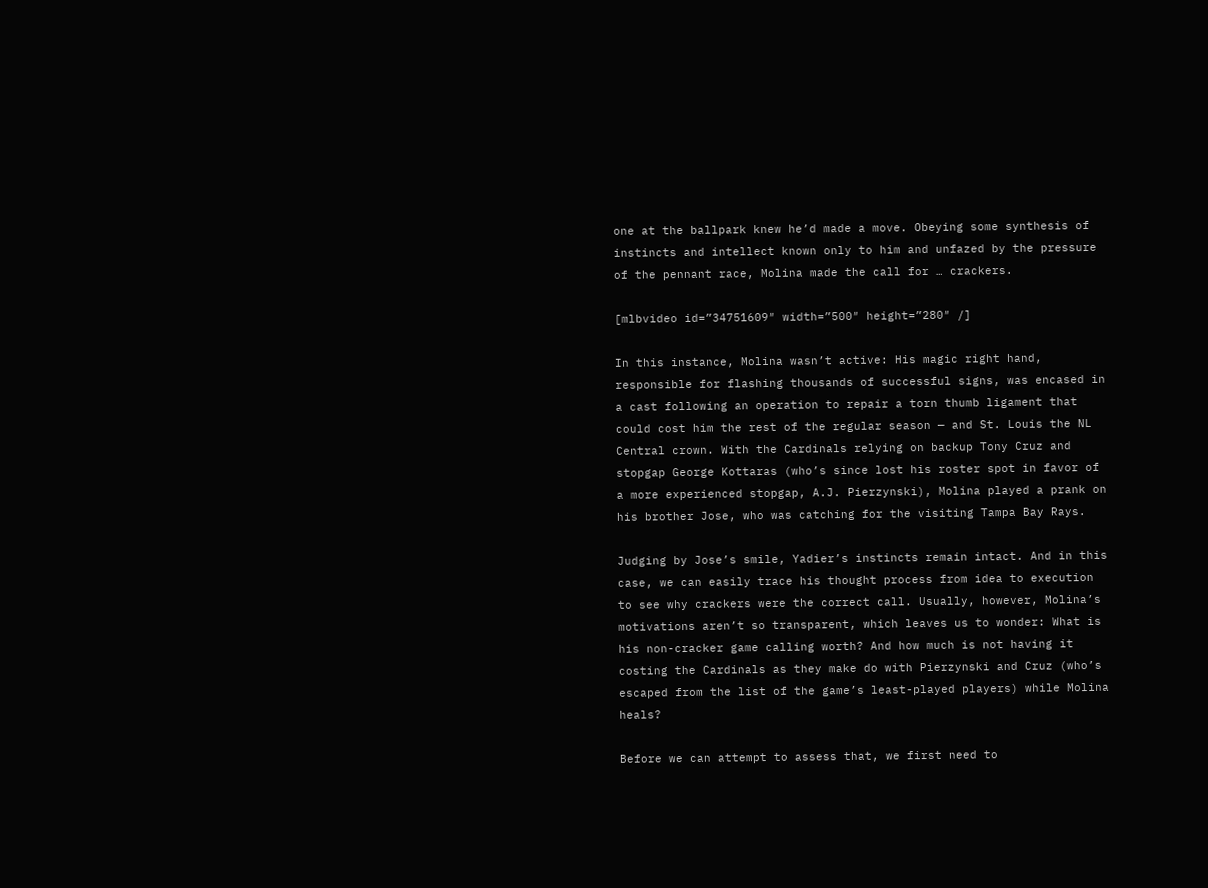one at the ballpark knew he’d made a move. Obeying some synthesis of instincts and intellect known only to him and unfazed by the pressure of the pennant race, Molina made the call for … crackers.

[mlbvideo id=”34751609″ width=”500″ height=”280″ /]

In this instance, Molina wasn’t active: His magic right hand, responsible for flashing thousands of successful signs, was encased in a cast following an operation to repair a torn thumb ligament that could cost him the rest of the regular season — and St. Louis the NL Central crown. With the Cardinals relying on backup Tony Cruz and stopgap George Kottaras (who’s since lost his roster spot in favor of a more experienced stopgap, A.J. Pierzynski), Molina played a prank on his brother Jose, who was catching for the visiting Tampa Bay Rays.

Judging by Jose’s smile, Yadier’s instincts remain intact. And in this case, we can easily trace his thought process from idea to execution to see why crackers were the correct call. Usually, however, Molina’s motivations aren’t so transparent, which leaves us to wonder: What is his non-cracker game calling worth? And how much is not having it costing the Cardinals as they make do with Pierzynski and Cruz (who’s escaped from the list of the game’s least-played players) while Molina heals?

Before we can attempt to assess that, we first need to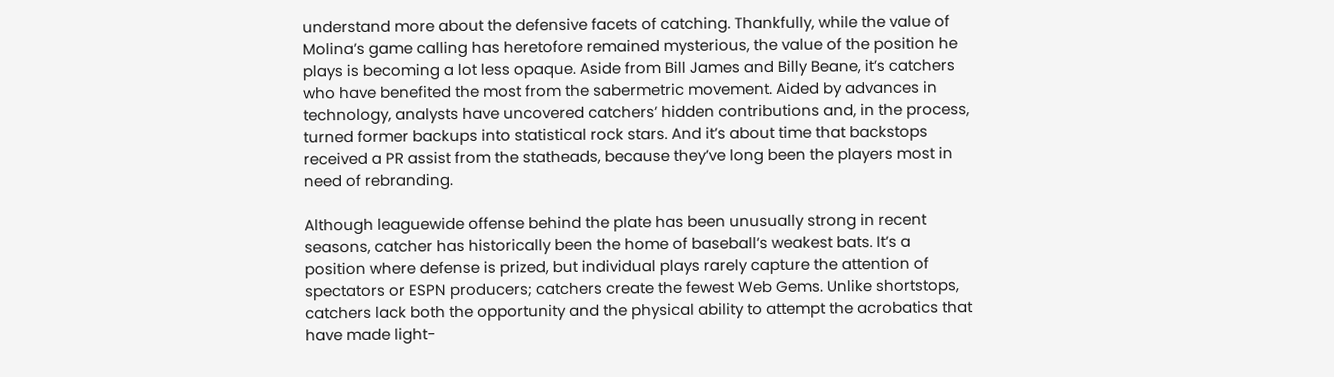understand more about the defensive facets of catching. Thankfully, while the value of Molina’s game calling has heretofore remained mysterious, the value of the position he plays is becoming a lot less opaque. Aside from Bill James and Billy Beane, it’s catchers who have benefited the most from the sabermetric movement. Aided by advances in technology, analysts have uncovered catchers’ hidden contributions and, in the process, turned former backups into statistical rock stars. And it’s about time that backstops received a PR assist from the statheads, because they’ve long been the players most in need of rebranding.

Although leaguewide offense behind the plate has been unusually strong in recent seasons, catcher has historically been the home of baseball’s weakest bats. It’s a position where defense is prized, but individual plays rarely capture the attention of spectators or ESPN producers; catchers create the fewest Web Gems. Unlike shortstops, catchers lack both the opportunity and the physical ability to attempt the acrobatics that have made light-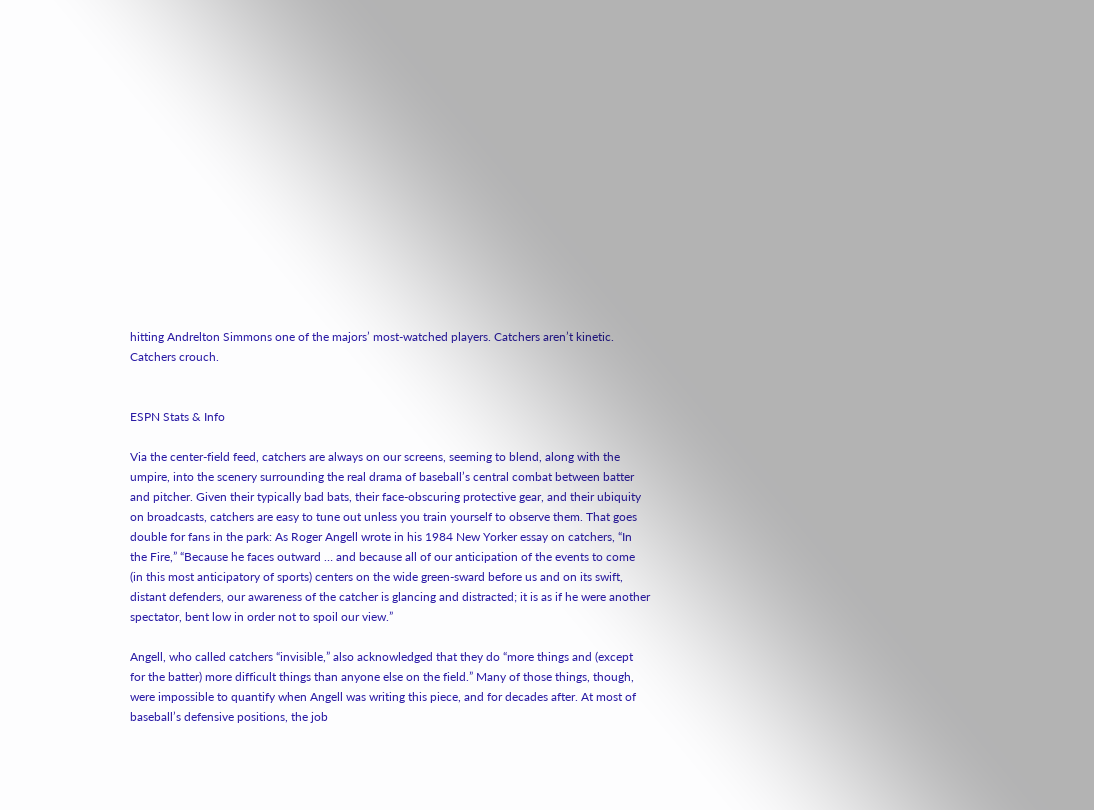hitting Andrelton Simmons one of the majors’ most-watched players. Catchers aren’t kinetic. Catchers crouch.


ESPN Stats & Info

Via the center-field feed, catchers are always on our screens, seeming to blend, along with the umpire, into the scenery surrounding the real drama of baseball’s central combat between batter and pitcher. Given their typically bad bats, their face-obscuring protective gear, and their ubiquity on broadcasts, catchers are easy to tune out unless you train yourself to observe them. That goes double for fans in the park: As Roger Angell wrote in his 1984 New Yorker essay on catchers, “In the Fire,” “Because he faces outward … and because all of our anticipation of the events to come (in this most anticipatory of sports) centers on the wide green-sward before us and on its swift, distant defenders, our awareness of the catcher is glancing and distracted; it is as if he were another spectator, bent low in order not to spoil our view.”

Angell, who called catchers “invisible,” also acknowledged that they do “more things and (except for the batter) more difficult things than anyone else on the field.” Many of those things, though, were impossible to quantify when Angell was writing this piece, and for decades after. At most of baseball’s defensive positions, the job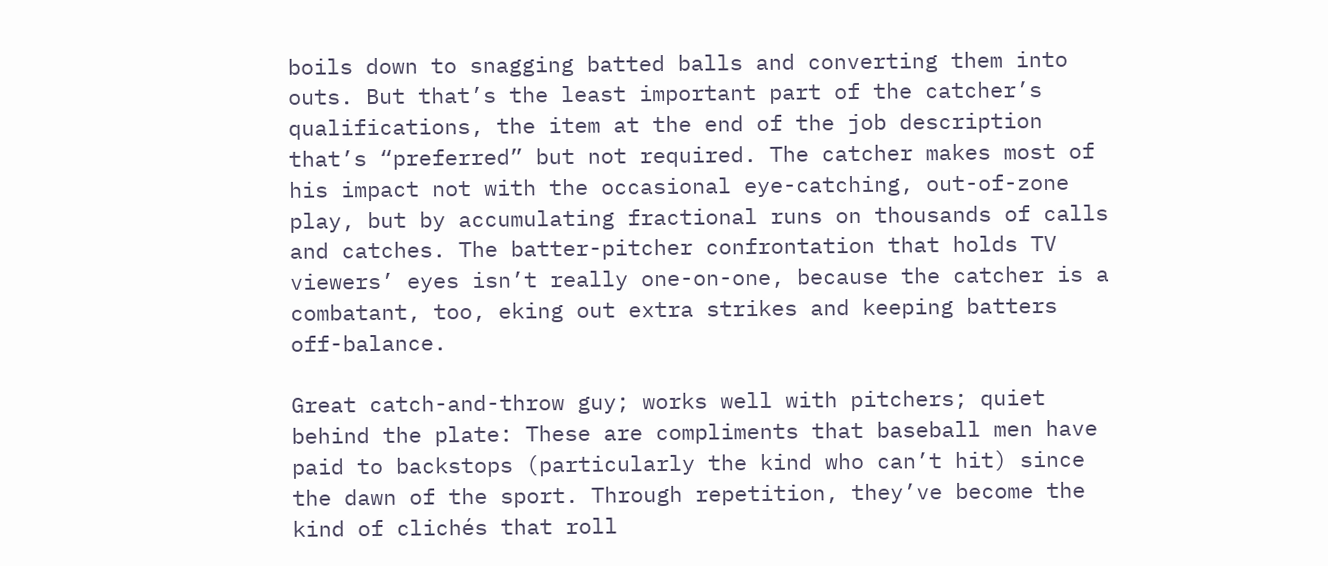boils down to snagging batted balls and converting them into outs. But that’s the least important part of the catcher’s qualifications, the item at the end of the job description that’s “preferred” but not required. The catcher makes most of his impact not with the occasional eye-catching, out-of-zone play, but by accumulating fractional runs on thousands of calls and catches. The batter-pitcher confrontation that holds TV viewers’ eyes isn’t really one-on-one, because the catcher is a combatant, too, eking out extra strikes and keeping batters off-balance.

Great catch-and-throw guy; works well with pitchers; quiet behind the plate: These are compliments that baseball men have paid to backstops (particularly the kind who can’t hit) since the dawn of the sport. Through repetition, they’ve become the kind of clichés that roll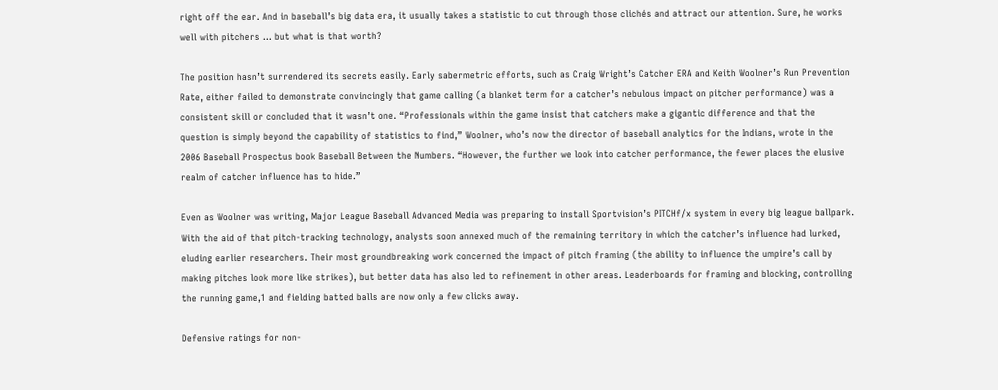right off the ear. And in baseball’s big data era, it usually takes a statistic to cut through those clichés and attract our attention. Sure, he works well with pitchers … but what is that worth?

The position hasn’t surrendered its secrets easily. Early sabermetric efforts, such as Craig Wright’s Catcher ERA and Keith Woolner’s Run Prevention Rate, either failed to demonstrate convincingly that game calling (a blanket term for a catcher’s nebulous impact on pitcher performance) was a consistent skill or concluded that it wasn’t one. “Professionals within the game insist that catchers make a gigantic difference and that the question is simply beyond the capability of statistics to find,” Woolner, who’s now the director of baseball analytics for the Indians, wrote in the 2006 Baseball Prospectus book Baseball Between the Numbers. “However, the further we look into catcher performance, the fewer places the elusive realm of catcher influence has to hide.”

Even as Woolner was writing, Major League Baseball Advanced Media was preparing to install Sportvision’s PITCHf/x system in every big league ballpark. With the aid of that pitch-tracking technology, analysts soon annexed much of the remaining territory in which the catcher’s influence had lurked, eluding earlier researchers. Their most groundbreaking work concerned the impact of pitch framing (the ability to influence the umpire’s call by making pitches look more like strikes), but better data has also led to refinement in other areas. Leaderboards for framing and blocking, controlling the running game,1 and fielding batted balls are now only a few clicks away.

Defensive ratings for non-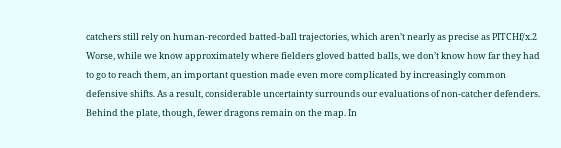catchers still rely on human-recorded batted-ball trajectories, which aren’t nearly as precise as PITCHf/x.2 Worse, while we know approximately where fielders gloved batted balls, we don’t know how far they had to go to reach them, an important question made even more complicated by increasingly common defensive shifts. As a result, considerable uncertainty surrounds our evaluations of non-catcher defenders. Behind the plate, though, fewer dragons remain on the map. In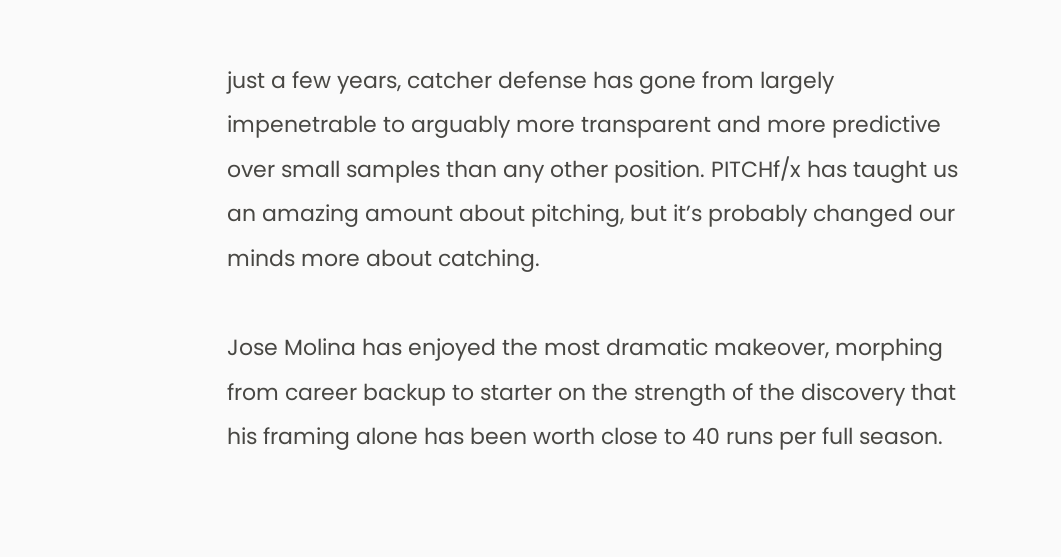just a few years, catcher defense has gone from largely impenetrable to arguably more transparent and more predictive over small samples than any other position. PITCHf/x has taught us an amazing amount about pitching, but it’s probably changed our minds more about catching.

Jose Molina has enjoyed the most dramatic makeover, morphing from career backup to starter on the strength of the discovery that his framing alone has been worth close to 40 runs per full season.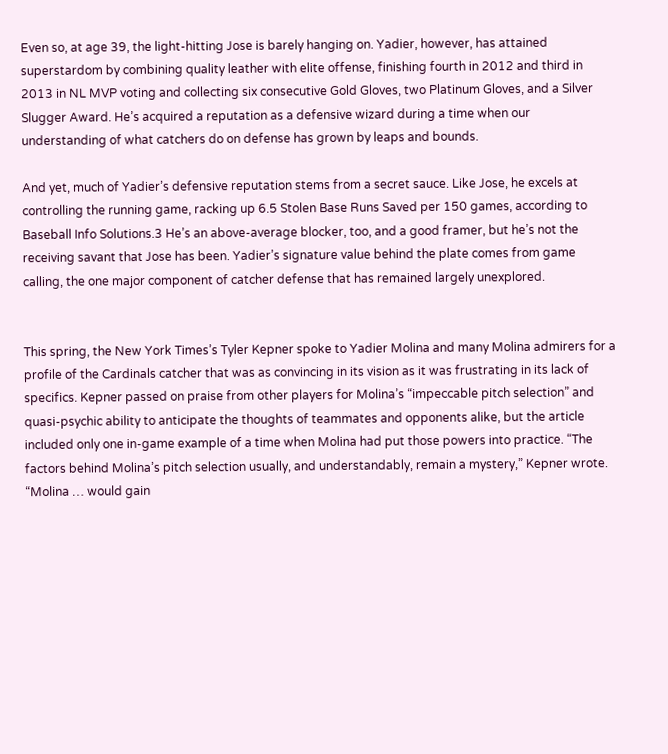Even so, at age 39, the light-hitting Jose is barely hanging on. Yadier, however, has attained superstardom by combining quality leather with elite offense, finishing fourth in 2012 and third in 2013 in NL MVP voting and collecting six consecutive Gold Gloves, two Platinum Gloves, and a Silver Slugger Award. He’s acquired a reputation as a defensive wizard during a time when our understanding of what catchers do on defense has grown by leaps and bounds.

And yet, much of Yadier’s defensive reputation stems from a secret sauce. Like Jose, he excels at controlling the running game, racking up 6.5 Stolen Base Runs Saved per 150 games, according to Baseball Info Solutions.3 He’s an above-average blocker, too, and a good framer, but he’s not the receiving savant that Jose has been. Yadier’s signature value behind the plate comes from game calling, the one major component of catcher defense that has remained largely unexplored.


This spring, the New York Times’s Tyler Kepner spoke to Yadier Molina and many Molina admirers for a profile of the Cardinals catcher that was as convincing in its vision as it was frustrating in its lack of specifics. Kepner passed on praise from other players for Molina’s “impeccable pitch selection” and quasi-psychic ability to anticipate the thoughts of teammates and opponents alike, but the article included only one in-game example of a time when Molina had put those powers into practice. “The factors behind Molina’s pitch selection usually, and understandably, remain a mystery,” Kepner wrote. “Molina … would gain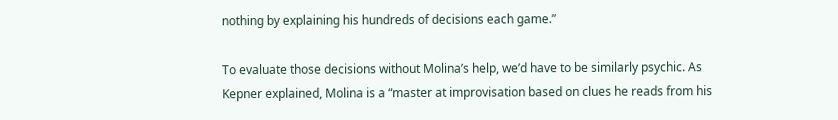nothing by explaining his hundreds of decisions each game.”

To evaluate those decisions without Molina’s help, we’d have to be similarly psychic. As Kepner explained, Molina is a “master at improvisation based on clues he reads from his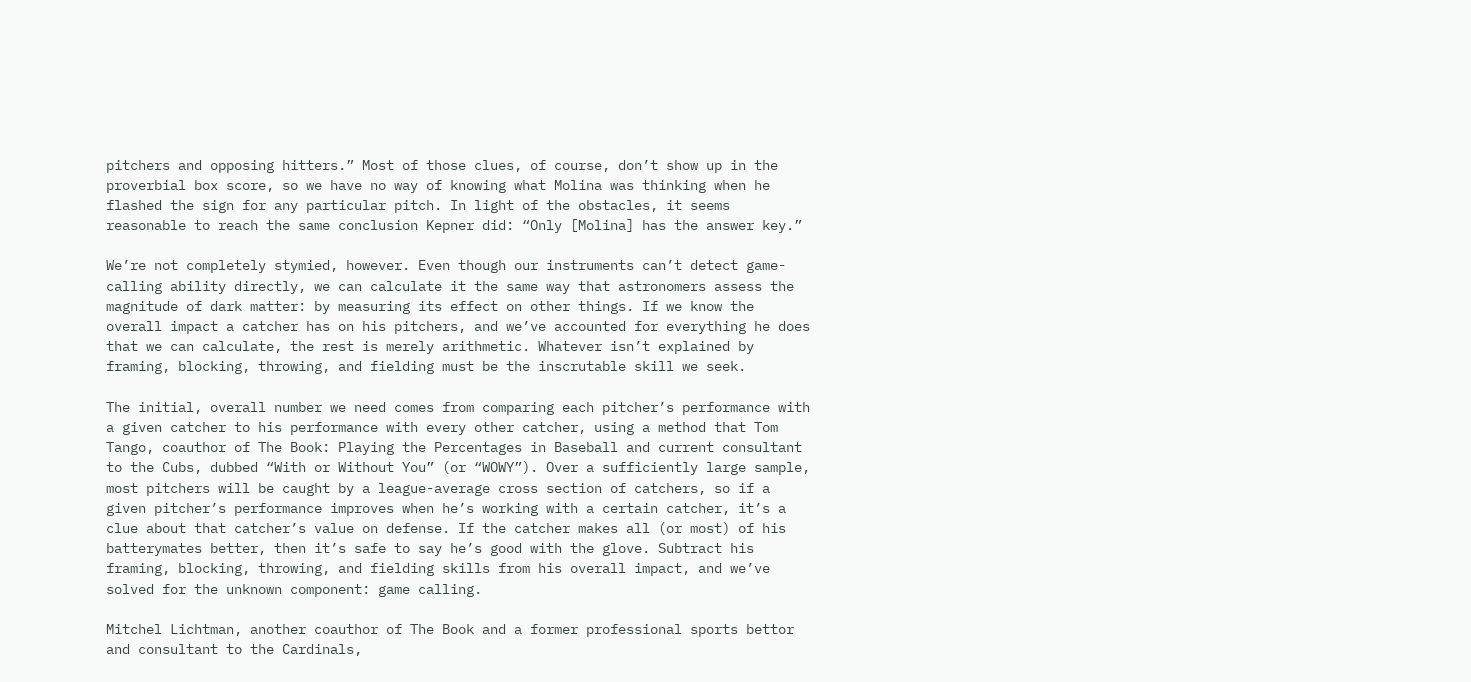pitchers and opposing hitters.” Most of those clues, of course, don’t show up in the proverbial box score, so we have no way of knowing what Molina was thinking when he flashed the sign for any particular pitch. In light of the obstacles, it seems reasonable to reach the same conclusion Kepner did: “Only [Molina] has the answer key.”

We’re not completely stymied, however. Even though our instruments can’t detect game-calling ability directly, we can calculate it the same way that astronomers assess the magnitude of dark matter: by measuring its effect on other things. If we know the overall impact a catcher has on his pitchers, and we’ve accounted for everything he does that we can calculate, the rest is merely arithmetic. Whatever isn’t explained by framing, blocking, throwing, and fielding must be the inscrutable skill we seek.

The initial, overall number we need comes from comparing each pitcher’s performance with a given catcher to his performance with every other catcher, using a method that Tom Tango, coauthor of The Book: Playing the Percentages in Baseball and current consultant to the Cubs, dubbed “With or Without You” (or “WOWY”). Over a sufficiently large sample, most pitchers will be caught by a league-average cross section of catchers, so if a given pitcher’s performance improves when he’s working with a certain catcher, it’s a clue about that catcher’s value on defense. If the catcher makes all (or most) of his batterymates better, then it’s safe to say he’s good with the glove. Subtract his framing, blocking, throwing, and fielding skills from his overall impact, and we’ve solved for the unknown component: game calling.

Mitchel Lichtman, another coauthor of The Book and a former professional sports bettor and consultant to the Cardinals,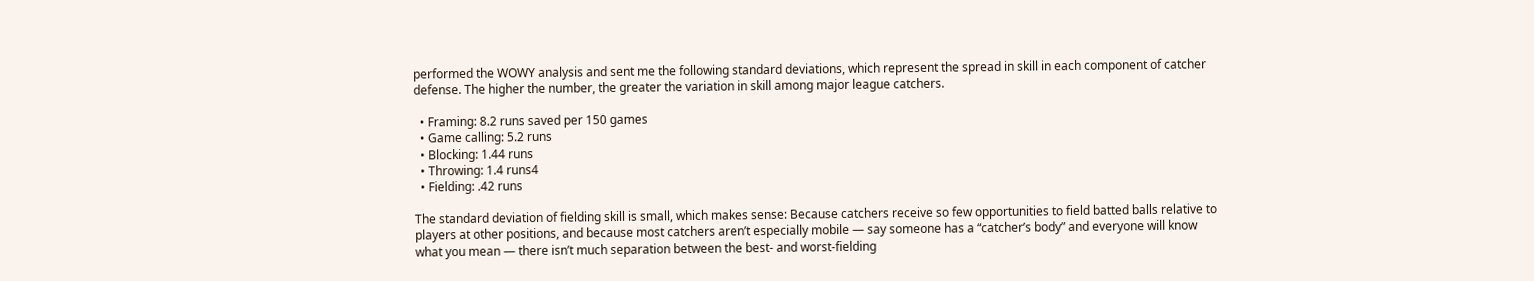performed the WOWY analysis and sent me the following standard deviations, which represent the spread in skill in each component of catcher defense. The higher the number, the greater the variation in skill among major league catchers.

  • Framing: 8.2 runs saved per 150 games
  • Game calling: 5.2 runs
  • Blocking: 1.44 runs
  • Throwing: 1.4 runs4
  • Fielding: .42 runs

The standard deviation of fielding skill is small, which makes sense: Because catchers receive so few opportunities to field batted balls relative to players at other positions, and because most catchers aren’t especially mobile — say someone has a “catcher’s body” and everyone will know what you mean — there isn’t much separation between the best- and worst-fielding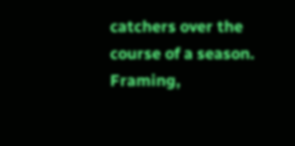catchers over the course of a season. Framing,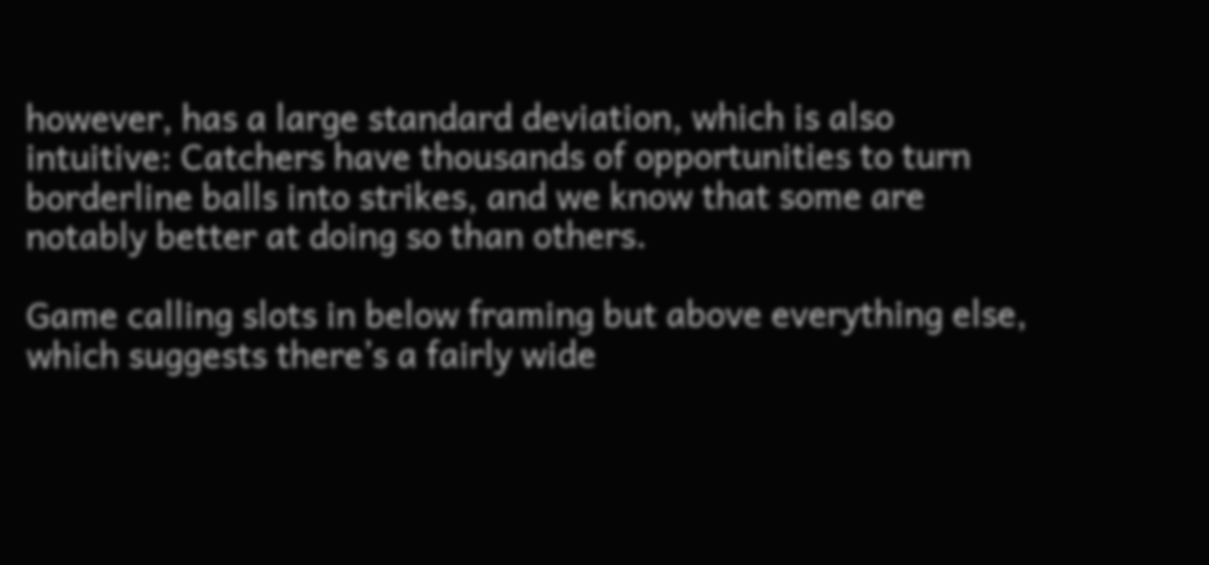however, has a large standard deviation, which is also intuitive: Catchers have thousands of opportunities to turn borderline balls into strikes, and we know that some are notably better at doing so than others.

Game calling slots in below framing but above everything else, which suggests there’s a fairly wide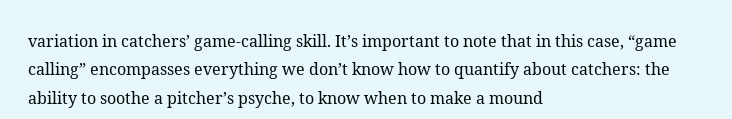variation in catchers’ game-calling skill. It’s important to note that in this case, “game calling” encompasses everything we don’t know how to quantify about catchers: the ability to soothe a pitcher’s psyche, to know when to make a mound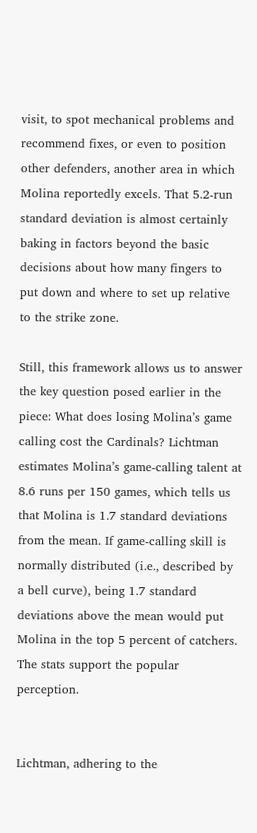visit, to spot mechanical problems and recommend fixes, or even to position other defenders, another area in which Molina reportedly excels. That 5.2-run standard deviation is almost certainly baking in factors beyond the basic decisions about how many fingers to put down and where to set up relative to the strike zone.

Still, this framework allows us to answer the key question posed earlier in the piece: What does losing Molina’s game calling cost the Cardinals? Lichtman estimates Molina’s game-calling talent at 8.6 runs per 150 games, which tells us that Molina is 1.7 standard deviations from the mean. If game-calling skill is normally distributed (i.e., described by a bell curve), being 1.7 standard deviations above the mean would put Molina in the top 5 percent of catchers. The stats support the popular perception.


Lichtman, adhering to the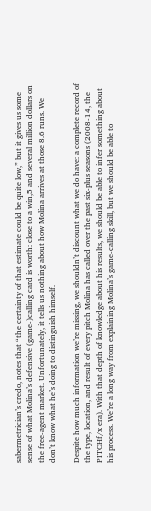sabermetrician’s credo, notes that “the certainty of that estimate could be quite low,” but it gives us some sense of what Molina’s defensive (game-)calling card is worth: close to a win,5 and several million dollars on the free-agent market. Unfortunately, it tells us nothing about how Molina arrives at those 8.6 runs. We don’t know what he’s doing to distinguish himself.

Despite how much information we’re missing, we shouldn’t discount what we do have: a complete record of the type, location, and result of every pitch Molina has called over the past six-plus seasons (2008-14, the PITCHf/x era). With that depth of knowledge about his results, we should be able to infer something about his process. We’re a long way from explaining Molina’s game-calling skill, but we should be able to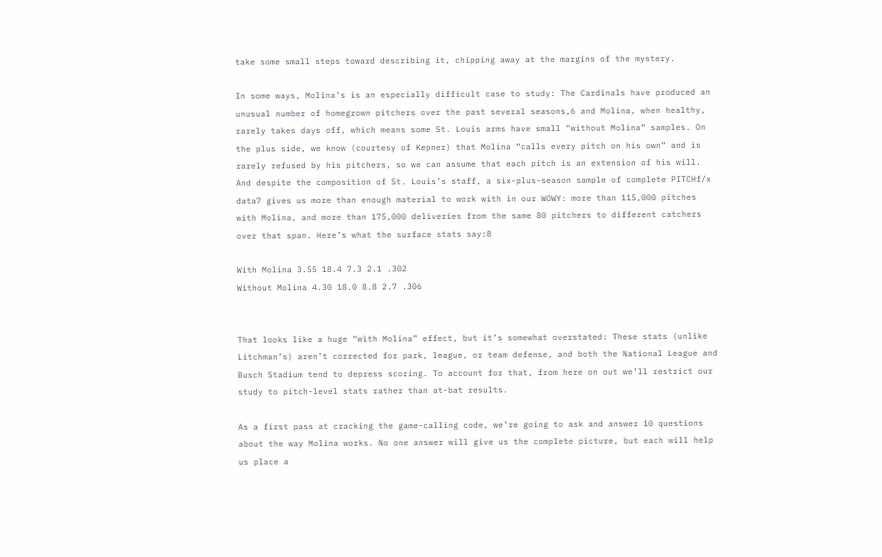take some small steps toward describing it, chipping away at the margins of the mystery.

In some ways, Molina’s is an especially difficult case to study: The Cardinals have produced an unusual number of homegrown pitchers over the past several seasons,6 and Molina, when healthy, rarely takes days off, which means some St. Louis arms have small “without Molina” samples. On the plus side, we know (courtesy of Kepner) that Molina “calls every pitch on his own” and is rarely refused by his pitchers, so we can assume that each pitch is an extension of his will. And despite the composition of St. Louis’s staff, a six-plus-season sample of complete PITCHf/x data7 gives us more than enough material to work with in our WOWY: more than 115,000 pitches with Molina, and more than 175,000 deliveries from the same 80 pitchers to different catchers over that span. Here’s what the surface stats say:8

With Molina 3.55 18.4 7.3 2.1 .302
Without Molina 4.30 18.0 8.8 2.7 .306


That looks like a huge “with Molina” effect, but it’s somewhat overstated: These stats (unlike Litchman’s) aren’t corrected for park, league, or team defense, and both the National League and Busch Stadium tend to depress scoring. To account for that, from here on out we’ll restrict our study to pitch-level stats rather than at-bat results.

As a first pass at cracking the game-calling code, we’re going to ask and answer 10 questions about the way Molina works. No one answer will give us the complete picture, but each will help us place a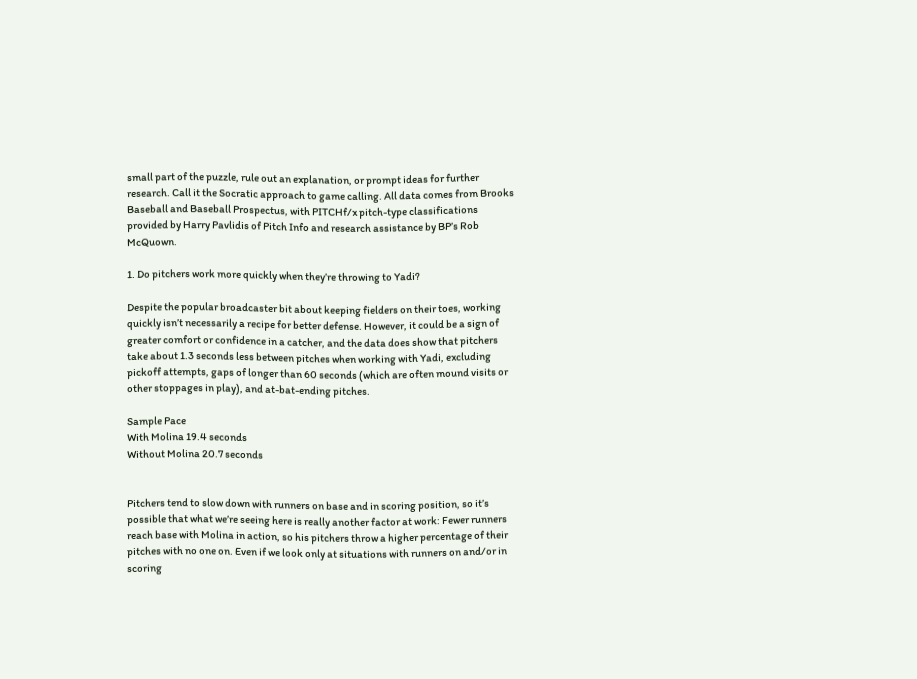small part of the puzzle, rule out an explanation, or prompt ideas for further research. Call it the Socratic approach to game calling. All data comes from Brooks Baseball and Baseball Prospectus, with PITCHf/x pitch-type classifications provided by Harry Pavlidis of Pitch Info and research assistance by BP’s Rob McQuown.

1. Do pitchers work more quickly when they’re throwing to Yadi?

Despite the popular broadcaster bit about keeping fielders on their toes, working quickly isn’t necessarily a recipe for better defense. However, it could be a sign of greater comfort or confidence in a catcher, and the data does show that pitchers take about 1.3 seconds less between pitches when working with Yadi, excluding pickoff attempts, gaps of longer than 60 seconds (which are often mound visits or other stoppages in play), and at-bat-ending pitches.

Sample Pace
With Molina 19.4 seconds
Without Molina 20.7 seconds


Pitchers tend to slow down with runners on base and in scoring position, so it’s possible that what we’re seeing here is really another factor at work: Fewer runners reach base with Molina in action, so his pitchers throw a higher percentage of their pitches with no one on. Even if we look only at situations with runners on and/or in scoring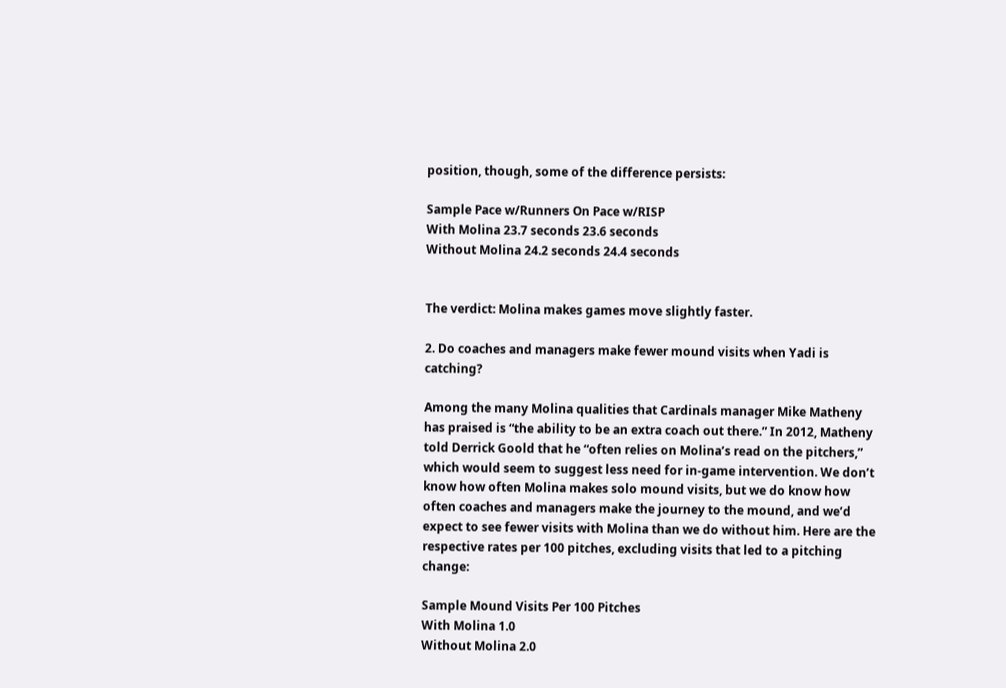position, though, some of the difference persists:

Sample Pace w/Runners On Pace w/RISP
With Molina 23.7 seconds 23.6 seconds
Without Molina 24.2 seconds 24.4 seconds


The verdict: Molina makes games move slightly faster.

2. Do coaches and managers make fewer mound visits when Yadi is catching?

Among the many Molina qualities that Cardinals manager Mike Matheny has praised is “the ability to be an extra coach out there.” In 2012, Matheny told Derrick Goold that he “often relies on Molina’s read on the pitchers,” which would seem to suggest less need for in-game intervention. We don’t know how often Molina makes solo mound visits, but we do know how often coaches and managers make the journey to the mound, and we’d expect to see fewer visits with Molina than we do without him. Here are the respective rates per 100 pitches, excluding visits that led to a pitching change:

Sample Mound Visits Per 100 Pitches
With Molina 1.0
Without Molina 2.0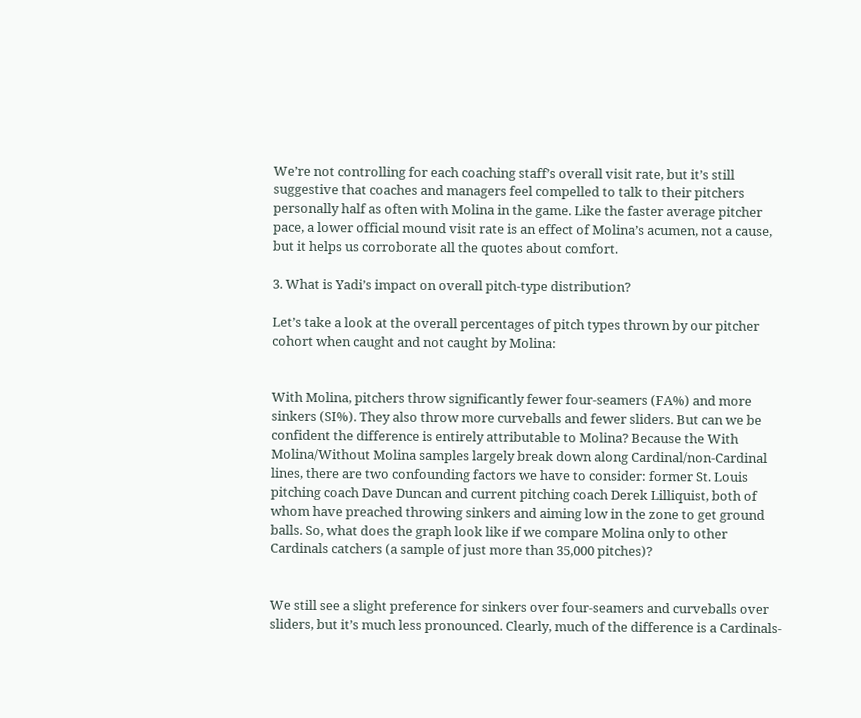We’re not controlling for each coaching staff’s overall visit rate, but it’s still suggestive that coaches and managers feel compelled to talk to their pitchers personally half as often with Molina in the game. Like the faster average pitcher pace, a lower official mound visit rate is an effect of Molina’s acumen, not a cause, but it helps us corroborate all the quotes about comfort.

3. What is Yadi’s impact on overall pitch-type distribution?

Let’s take a look at the overall percentages of pitch types thrown by our pitcher cohort when caught and not caught by Molina:


With Molina, pitchers throw significantly fewer four-seamers (FA%) and more sinkers (SI%). They also throw more curveballs and fewer sliders. But can we be confident the difference is entirely attributable to Molina? Because the With Molina/Without Molina samples largely break down along Cardinal/non-Cardinal lines, there are two confounding factors we have to consider: former St. Louis pitching coach Dave Duncan and current pitching coach Derek Lilliquist, both of whom have preached throwing sinkers and aiming low in the zone to get ground balls. So, what does the graph look like if we compare Molina only to other Cardinals catchers (a sample of just more than 35,000 pitches)?


We still see a slight preference for sinkers over four-seamers and curveballs over sliders, but it’s much less pronounced. Clearly, much of the difference is a Cardinals-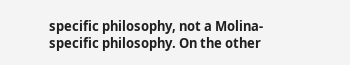specific philosophy, not a Molina-specific philosophy. On the other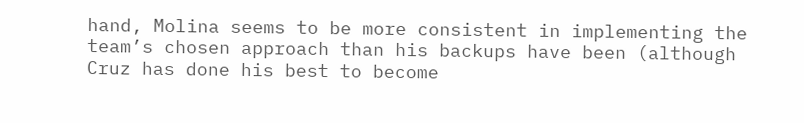hand, Molina seems to be more consistent in implementing the team’s chosen approach than his backups have been (although Cruz has done his best to become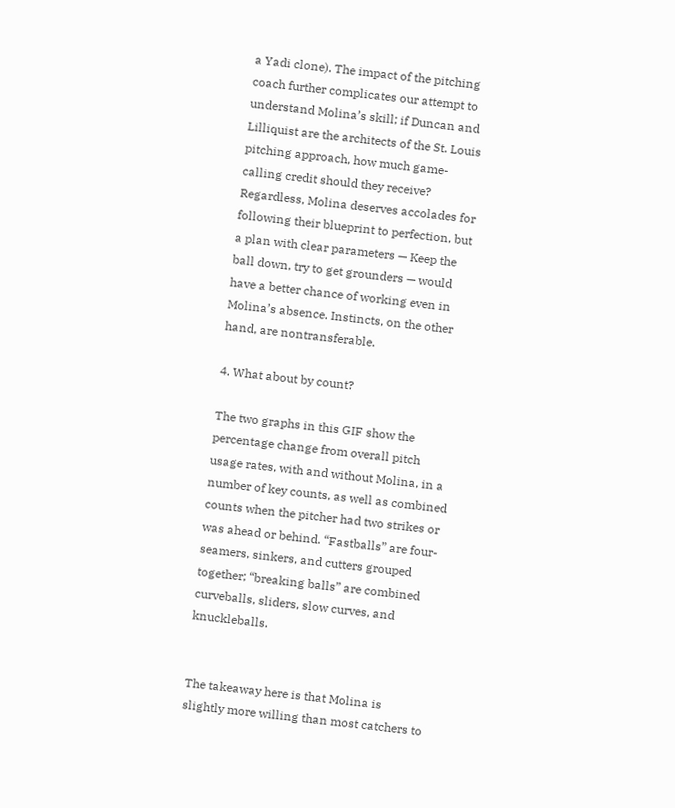a Yadi clone). The impact of the pitching coach further complicates our attempt to understand Molina’s skill; if Duncan and Lilliquist are the architects of the St. Louis pitching approach, how much game-calling credit should they receive? Regardless, Molina deserves accolades for following their blueprint to perfection, but a plan with clear parameters — Keep the ball down, try to get grounders — would have a better chance of working even in Molina’s absence. Instincts, on the other hand, are nontransferable.

4. What about by count?

The two graphs in this GIF show the percentage change from overall pitch usage rates, with and without Molina, in a number of key counts, as well as combined counts when the pitcher had two strikes or was ahead or behind. “Fastballs” are four-seamers, sinkers, and cutters grouped together; “breaking balls” are combined curveballs, sliders, slow curves, and knuckleballs.


The takeaway here is that Molina is slightly more willing than most catchers to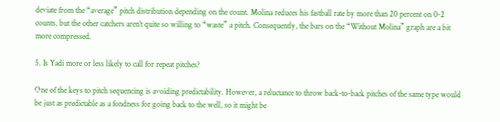deviate from the “average” pitch distribution depending on the count. Molina reduces his fastball rate by more than 20 percent on 0-2 counts, but the other catchers aren’t quite so willing to “waste” a pitch. Consequently, the bars on the “Without Molina” graph are a bit more compressed.

5. Is Yadi more or less likely to call for repeat pitches?

One of the keys to pitch sequencing is avoiding predictability. However, a reluctance to throw back-to-back pitches of the same type would be just as predictable as a fondness for going back to the well, so it might be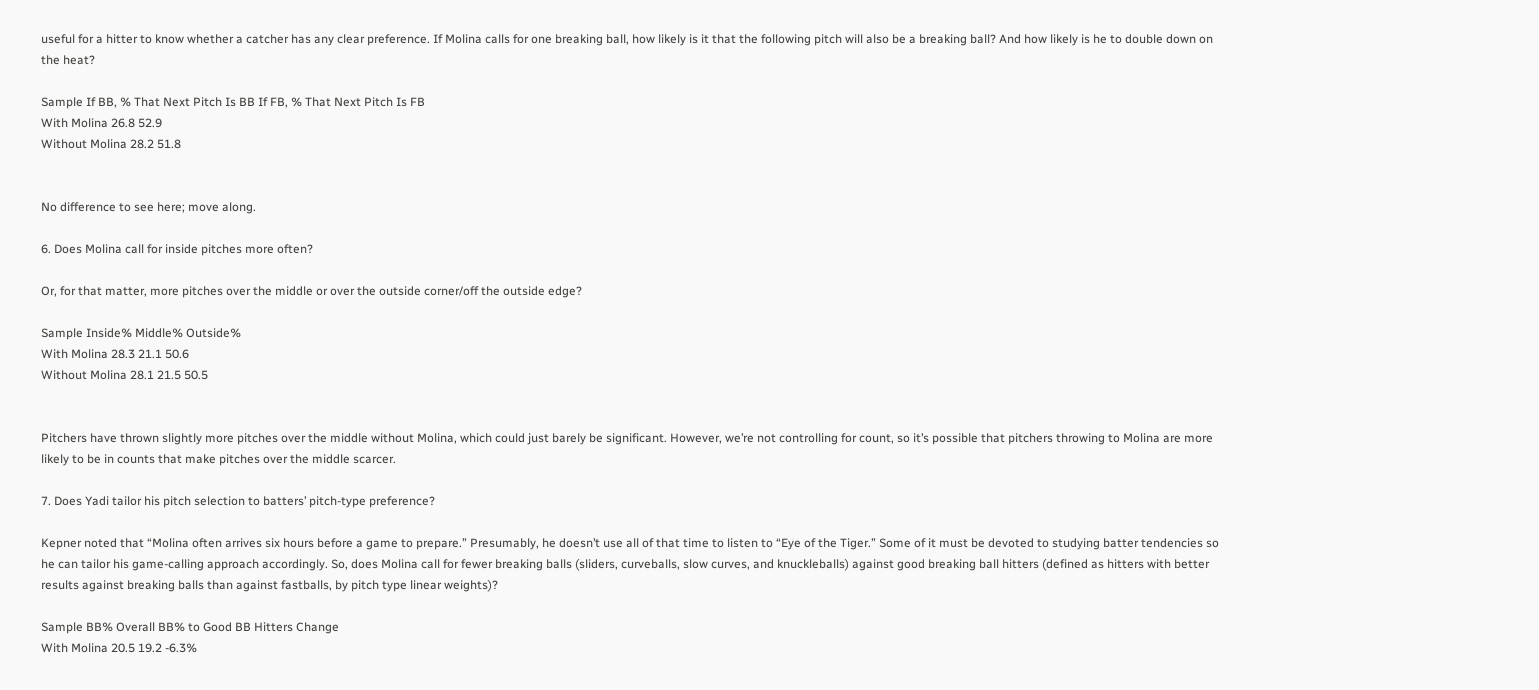useful for a hitter to know whether a catcher has any clear preference. If Molina calls for one breaking ball, how likely is it that the following pitch will also be a breaking ball? And how likely is he to double down on the heat?

Sample If BB, % That Next Pitch Is BB If FB, % That Next Pitch Is FB
With Molina 26.8 52.9
Without Molina 28.2 51.8


No difference to see here; move along.

6. Does Molina call for inside pitches more often?

Or, for that matter, more pitches over the middle or over the outside corner/off the outside edge?

Sample Inside% Middle% Outside%
With Molina 28.3 21.1 50.6
Without Molina 28.1 21.5 50.5


Pitchers have thrown slightly more pitches over the middle without Molina, which could just barely be significant. However, we’re not controlling for count, so it’s possible that pitchers throwing to Molina are more likely to be in counts that make pitches over the middle scarcer.

7. Does Yadi tailor his pitch selection to batters’ pitch-type preference?

Kepner noted that “Molina often arrives six hours before a game to prepare.” Presumably, he doesn’t use all of that time to listen to “Eye of the Tiger.” Some of it must be devoted to studying batter tendencies so he can tailor his game-calling approach accordingly. So, does Molina call for fewer breaking balls (sliders, curveballs, slow curves, and knuckleballs) against good breaking ball hitters (defined as hitters with better results against breaking balls than against fastballs, by pitch type linear weights)?

Sample BB% Overall BB% to Good BB Hitters Change
With Molina 20.5 19.2 -6.3%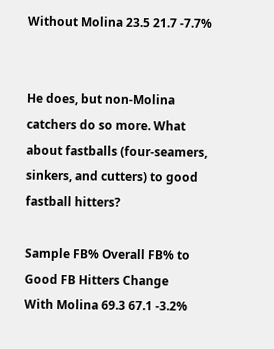Without Molina 23.5 21.7 -7.7%


He does, but non-Molina catchers do so more. What about fastballs (four-seamers, sinkers, and cutters) to good fastball hitters?

Sample FB% Overall FB% to Good FB Hitters Change
With Molina 69.3 67.1 -3.2%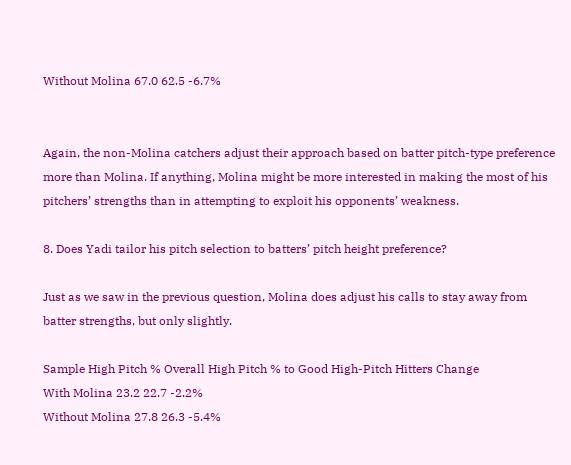Without Molina 67.0 62.5 -6.7%


Again, the non-Molina catchers adjust their approach based on batter pitch-type preference more than Molina. If anything, Molina might be more interested in making the most of his pitchers’ strengths than in attempting to exploit his opponents’ weakness.

8. Does Yadi tailor his pitch selection to batters’ pitch height preference?

Just as we saw in the previous question, Molina does adjust his calls to stay away from batter strengths, but only slightly.

Sample High Pitch % Overall High Pitch % to Good High-Pitch Hitters Change
With Molina 23.2 22.7 -2.2%
Without Molina 27.8 26.3 -5.4%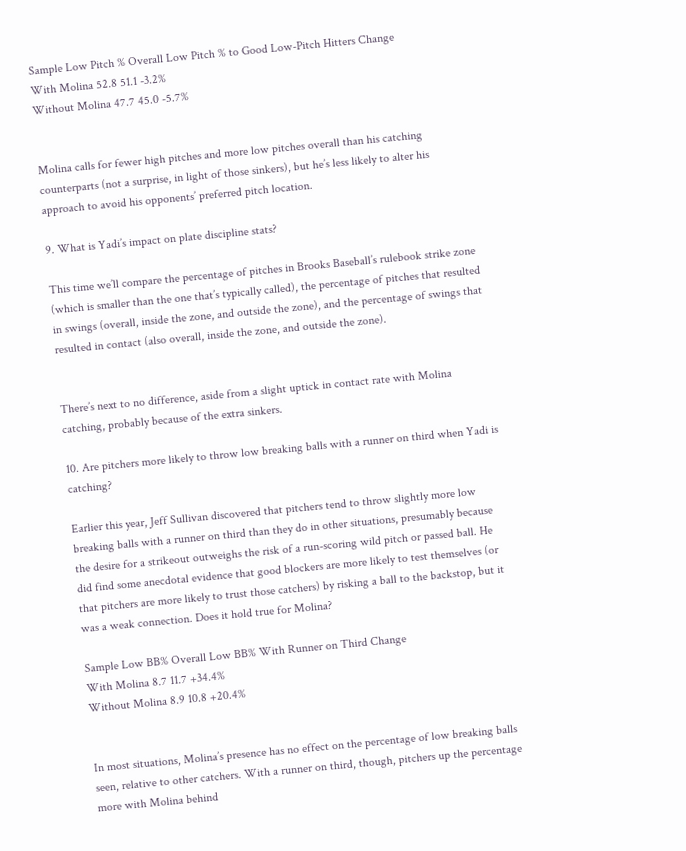Sample Low Pitch % Overall Low Pitch % to Good Low-Pitch Hitters Change
With Molina 52.8 51.1 -3.2%
Without Molina 47.7 45.0 -5.7%


Molina calls for fewer high pitches and more low pitches overall than his catching counterparts (not a surprise, in light of those sinkers), but he’s less likely to alter his approach to avoid his opponents’ preferred pitch location.

9. What is Yadi’s impact on plate discipline stats?

This time we’ll compare the percentage of pitches in Brooks Baseball’s rulebook strike zone (which is smaller than the one that’s typically called), the percentage of pitches that resulted in swings (overall, inside the zone, and outside the zone), and the percentage of swings that resulted in contact (also overall, inside the zone, and outside the zone).


There’s next to no difference, aside from a slight uptick in contact rate with Molina catching, probably because of the extra sinkers.

10. Are pitchers more likely to throw low breaking balls with a runner on third when Yadi is catching?

Earlier this year, Jeff Sullivan discovered that pitchers tend to throw slightly more low breaking balls with a runner on third than they do in other situations, presumably because the desire for a strikeout outweighs the risk of a run-scoring wild pitch or passed ball. He did find some anecdotal evidence that good blockers are more likely to test themselves (or that pitchers are more likely to trust those catchers) by risking a ball to the backstop, but it was a weak connection. Does it hold true for Molina?

Sample Low BB% Overall Low BB% With Runner on Third Change
With Molina 8.7 11.7 +34.4%
Without Molina 8.9 10.8 +20.4%


In most situations, Molina’s presence has no effect on the percentage of low breaking balls seen, relative to other catchers. With a runner on third, though, pitchers up the percentage more with Molina behind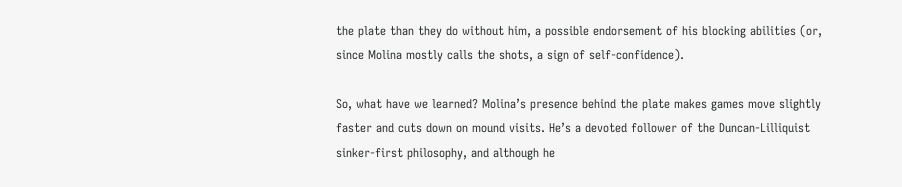the plate than they do without him, a possible endorsement of his blocking abilities (or, since Molina mostly calls the shots, a sign of self-confidence).

So, what have we learned? Molina’s presence behind the plate makes games move slightly faster and cuts down on mound visits. He’s a devoted follower of the Duncan-Lilliquist sinker-first philosophy, and although he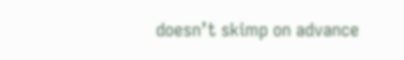doesn’t skimp on advance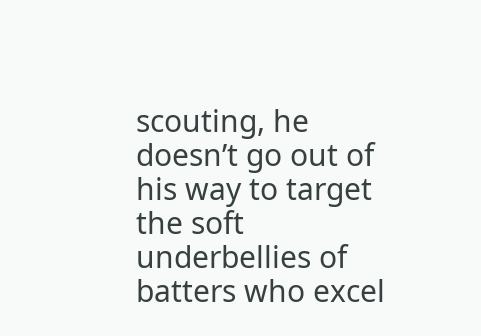scouting, he doesn’t go out of his way to target the soft underbellies of batters who excel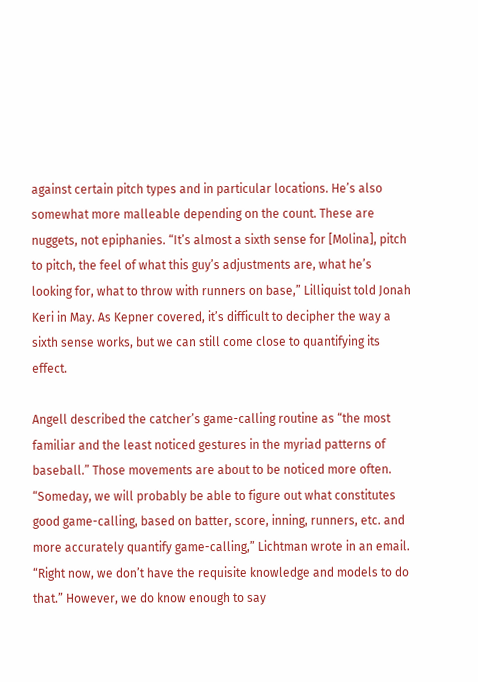against certain pitch types and in particular locations. He’s also somewhat more malleable depending on the count. These are nuggets, not epiphanies. “It’s almost a sixth sense for [Molina], pitch to pitch, the feel of what this guy’s adjustments are, what he’s looking for, what to throw with runners on base,” Lilliquist told Jonah Keri in May. As Kepner covered, it’s difficult to decipher the way a sixth sense works, but we can still come close to quantifying its effect.

Angell described the catcher’s game-calling routine as “the most familiar and the least noticed gestures in the myriad patterns of baseball.” Those movements are about to be noticed more often. “Someday, we will probably be able to figure out what constitutes good game-calling, based on batter, score, inning, runners, etc. and more accurately quantify game-calling,” Lichtman wrote in an email. “Right now, we don’t have the requisite knowledge and models to do that.” However, we do know enough to say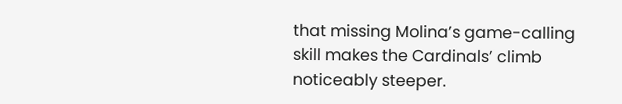that missing Molina’s game-calling skill makes the Cardinals’ climb noticeably steeper.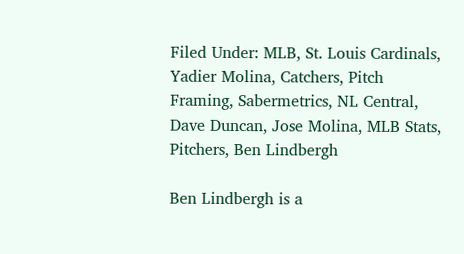Filed Under: MLB, St. Louis Cardinals, Yadier Molina, Catchers, Pitch Framing, Sabermetrics, NL Central, Dave Duncan, Jose Molina, MLB Stats, Pitchers, Ben Lindbergh

Ben Lindbergh is a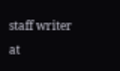staff writer at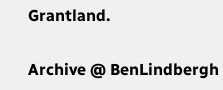Grantland.

Archive @ BenLindbergh